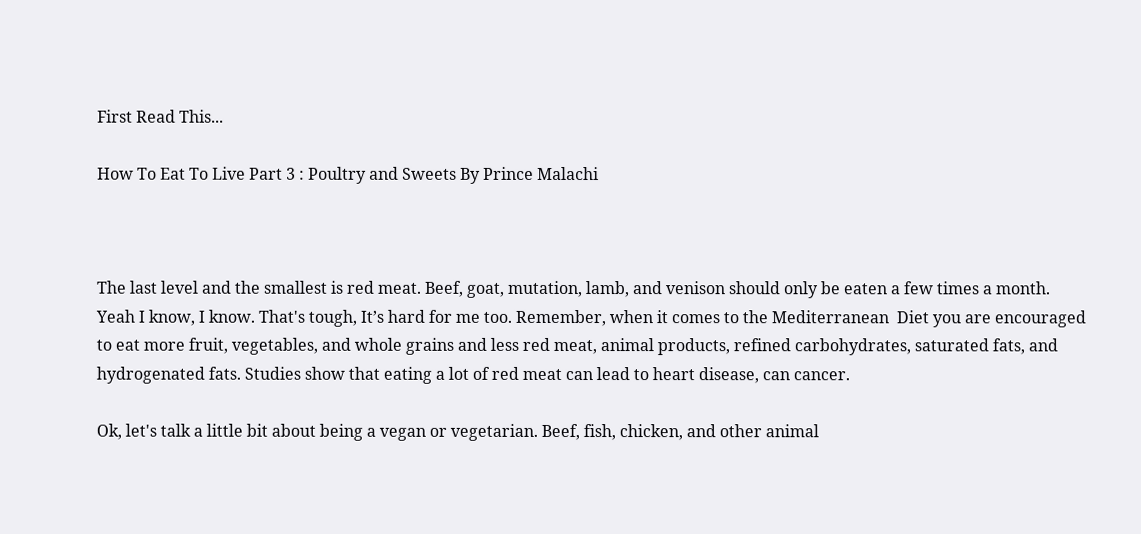First Read This...

How To Eat To Live Part 3 : Poultry and Sweets By Prince Malachi



The last level and the smallest is red meat. Beef, goat, mutation, lamb, and venison should only be eaten a few times a month. Yeah I know, I know. That's tough, It’s hard for me too. Remember, when it comes to the Mediterranean  Diet you are encouraged to eat more fruit, vegetables, and whole grains and less red meat, animal products, refined carbohydrates, saturated fats, and hydrogenated fats. Studies show that eating a lot of red meat can lead to heart disease, can cancer.

Ok, let's talk a little bit about being a vegan or vegetarian. Beef, fish, chicken, and other animal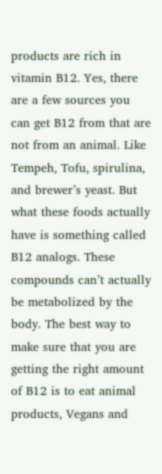products are rich in vitamin B12. Yes, there are a few sources you can get B12 from that are not from an animal. Like Tempeh, Tofu, spirulina, and brewer’s yeast. But what these foods actually have is something called B12 analogs. These compounds can’t actually be metabolized by the body. The best way to make sure that you are getting the right amount of B12 is to eat animal products, Vegans and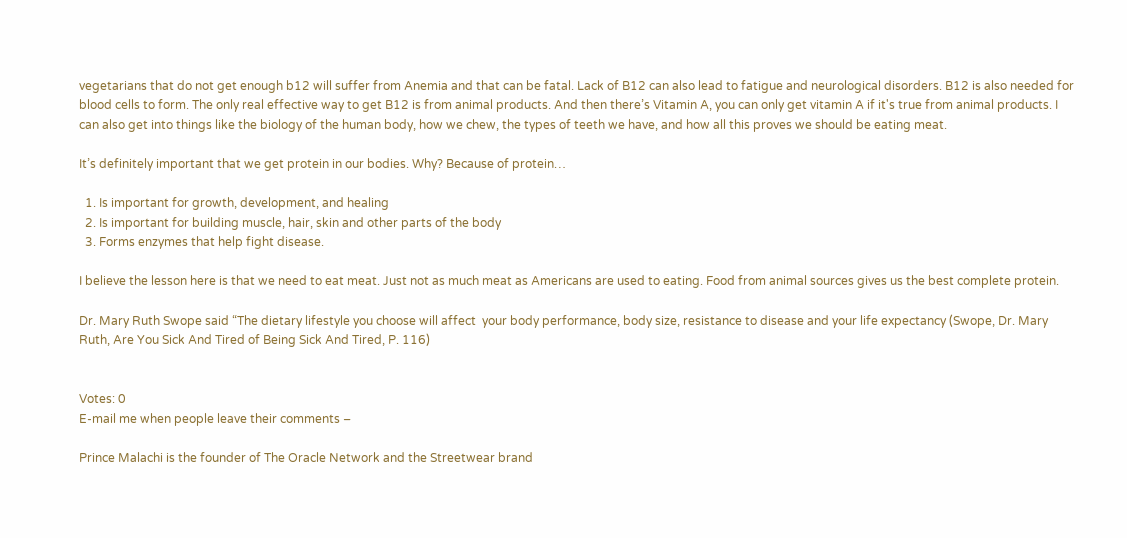vegetarians that do not get enough b12 will suffer from Anemia and that can be fatal. Lack of B12 can also lead to fatigue and neurological disorders. B12 is also needed for blood cells to form. The only real effective way to get B12 is from animal products. And then there’s Vitamin A, you can only get vitamin A if it's true from animal products. I can also get into things like the biology of the human body, how we chew, the types of teeth we have, and how all this proves we should be eating meat.

It’s definitely important that we get protein in our bodies. Why? Because of protein…

  1. Is important for growth, development, and healing
  2. Is important for building muscle, hair, skin and other parts of the body
  3. Forms enzymes that help fight disease.

I believe the lesson here is that we need to eat meat. Just not as much meat as Americans are used to eating. Food from animal sources gives us the best complete protein.

Dr. Mary Ruth Swope said “The dietary lifestyle you choose will affect  your body performance, body size, resistance to disease and your life expectancy (Swope, Dr. Mary Ruth, Are You Sick And Tired of Being Sick And Tired, P. 116)


Votes: 0
E-mail me when people leave their comments –

Prince Malachi is the founder of The Oracle Network and the Streetwear brand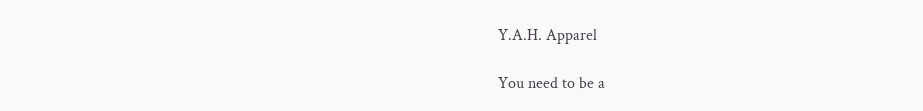Y.A.H. Apparel

You need to be a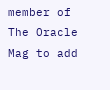member of The Oracle Mag to add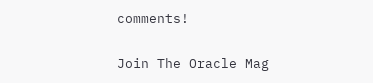comments!

Join The Oracle Mag